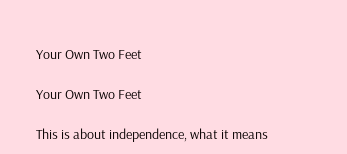Your Own Two Feet

Your Own Two Feet

This is about independence, what it means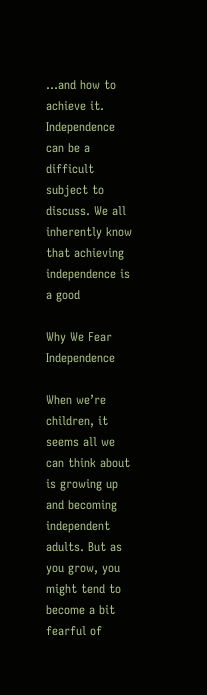…and how to achieve it. Independence can be a difficult subject to discuss. We all inherently know that achieving independence is a good

Why We Fear Independence

When we’re children, it seems all we can think about is growing up and becoming independent adults. But as you grow, you might tend to become a bit fearful of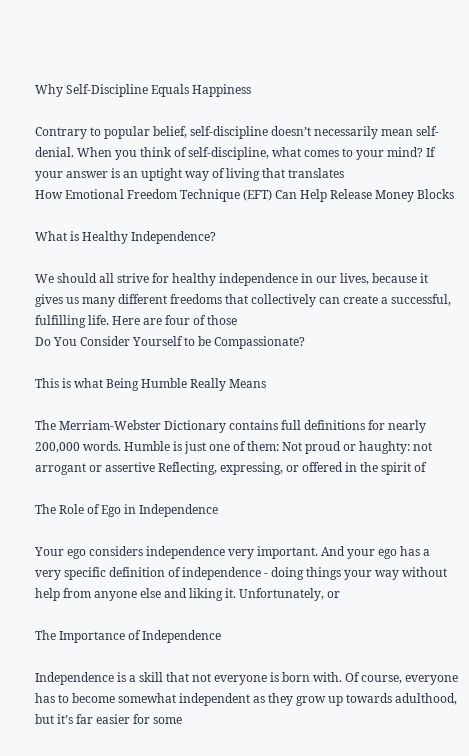Why Self-Discipline Equals Happiness

Contrary to popular belief, self-discipline doesn’t necessarily mean self-denial. When you think of self-discipline, what comes to your mind? If your answer is an uptight way of living that translates
How Emotional Freedom Technique (EFT) Can Help Release Money Blocks

What is Healthy Independence?

We should all strive for healthy independence in our lives, because it gives us many different freedoms that collectively can create a successful, fulfilling life. Here are four of those
Do You Consider Yourself to be Compassionate?

This is what Being Humble Really Means

The Merriam-Webster Dictionary contains full definitions for nearly 200,000 words. Humble is just one of them: Not proud or haughty: not arrogant or assertive Reflecting, expressing, or offered in the spirit of

The Role of Ego in Independence

Your ego considers independence very important. And your ego has a very specific definition of independence - doing things your way without help from anyone else and liking it. Unfortunately, or

The Importance of Independence

Independence is a skill that not everyone is born with. Of course, everyone has to become somewhat independent as they grow up towards adulthood, but it’s far easier for some